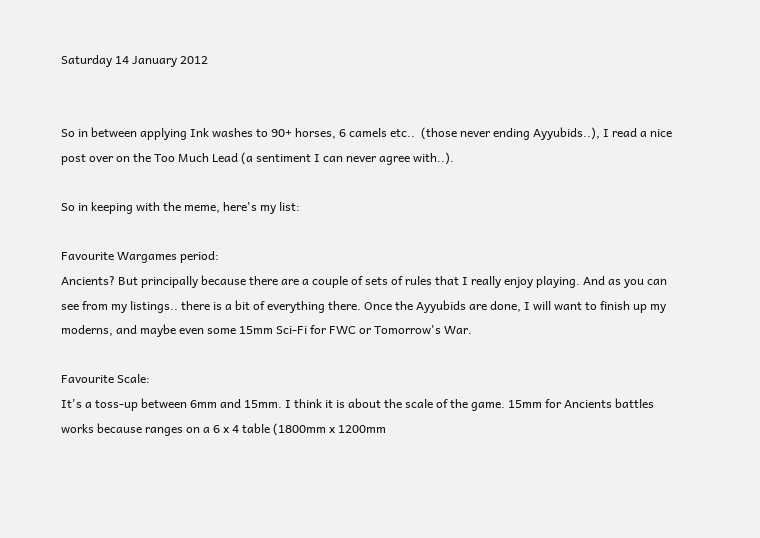Saturday 14 January 2012


So in between applying Ink washes to 90+ horses, 6 camels etc..  (those never ending Ayyubids..), I read a nice post over on the Too Much Lead (a sentiment I can never agree with..).

So in keeping with the meme, here's my list:

Favourite Wargames period:
Ancients? But principally because there are a couple of sets of rules that I really enjoy playing. And as you can see from my listings.. there is a bit of everything there. Once the Ayyubids are done, I will want to finish up my moderns, and maybe even some 15mm Sci-Fi for FWC or Tomorrow's War.

Favourite Scale:
It's a toss-up between 6mm and 15mm. I think it is about the scale of the game. 15mm for Ancients battles works because ranges on a 6 x 4 table (1800mm x 1200mm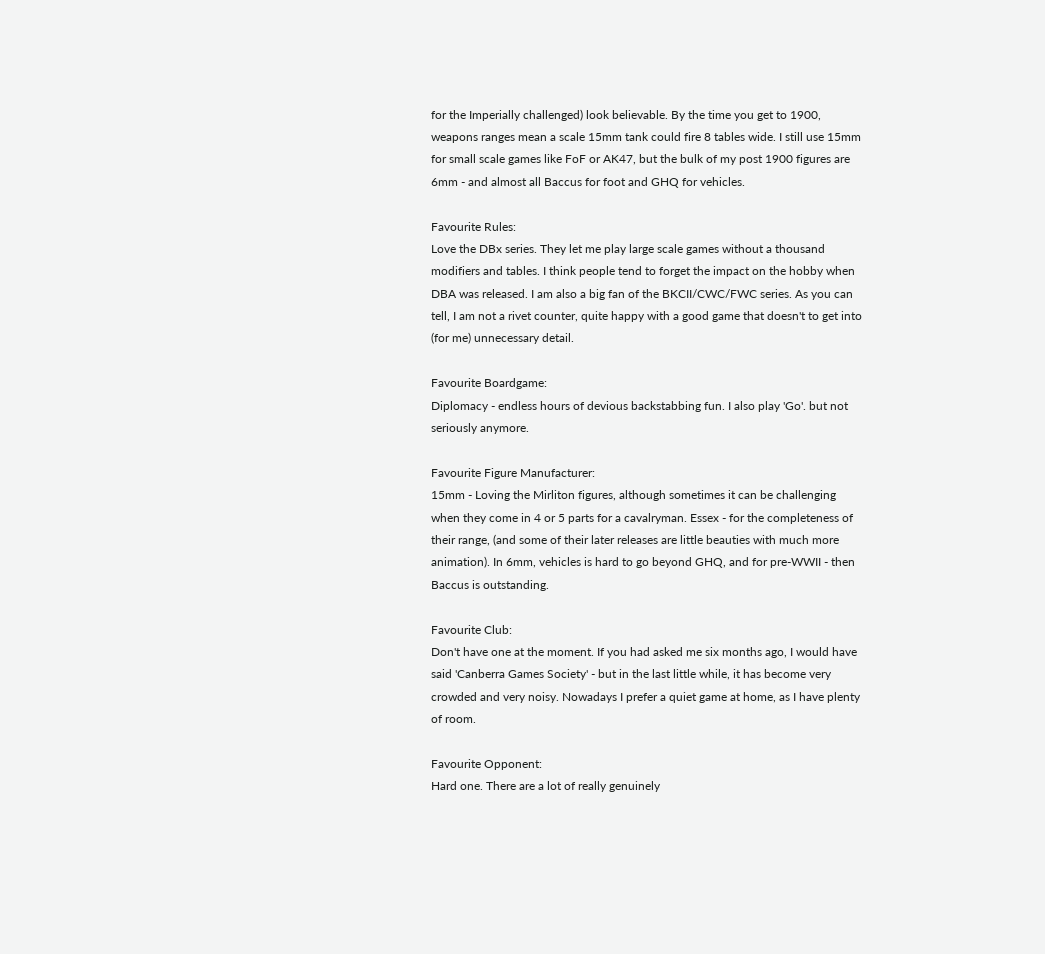for the Imperially challenged) look believable. By the time you get to 1900, weapons ranges mean a scale 15mm tank could fire 8 tables wide. I still use 15mm for small scale games like FoF or AK47, but the bulk of my post 1900 figures are 6mm - and almost all Baccus for foot and GHQ for vehicles.

Favourite Rules:
Love the DBx series. They let me play large scale games without a thousand modifiers and tables. I think people tend to forget the impact on the hobby when DBA was released. I am also a big fan of the BKCII/CWC/FWC series. As you can tell, I am not a rivet counter, quite happy with a good game that doesn't to get into (for me) unnecessary detail.

Favourite Boardgame:
Diplomacy - endless hours of devious backstabbing fun. I also play 'Go'. but not seriously anymore.

Favourite Figure Manufacturer:
15mm - Loving the Mirliton figures, although sometimes it can be challenging when they come in 4 or 5 parts for a cavalryman. Essex - for the completeness of their range, (and some of their later releases are little beauties with much more animation). In 6mm, vehicles is hard to go beyond GHQ, and for pre-WWII - then Baccus is outstanding.

Favourite Club:
Don't have one at the moment. If you had asked me six months ago, I would have said 'Canberra Games Society' - but in the last little while, it has become very crowded and very noisy. Nowadays I prefer a quiet game at home, as I have plenty of room.

Favourite Opponent:
Hard one. There are a lot of really genuinely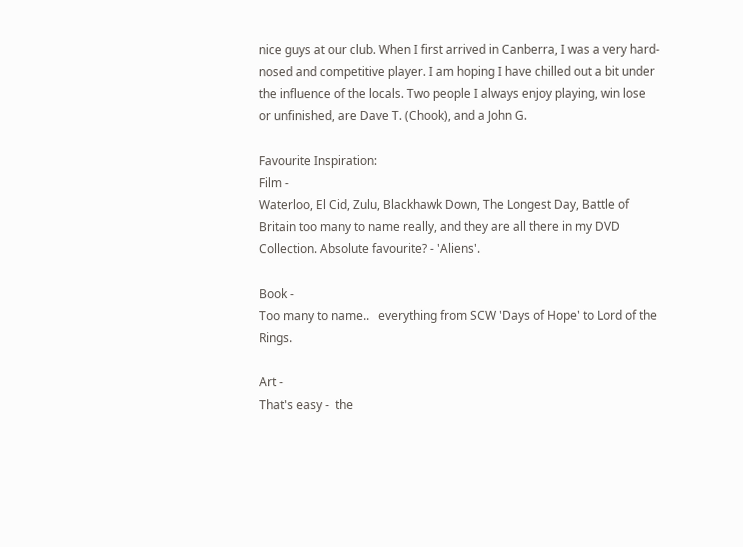nice guys at our club. When I first arrived in Canberra, I was a very hard-nosed and competitive player. I am hoping I have chilled out a bit under the influence of the locals. Two people I always enjoy playing, win lose or unfinished, are Dave T. (Chook), and a John G.

Favourite Inspiration:
Film -
Waterloo, El Cid, Zulu, Blackhawk Down, The Longest Day, Battle of Britain too many to name really, and they are all there in my DVD Collection. Absolute favourite? - 'Aliens'.

Book -
Too many to name..   everything from SCW 'Days of Hope' to Lord of the Rings.

Art -
That's easy -  the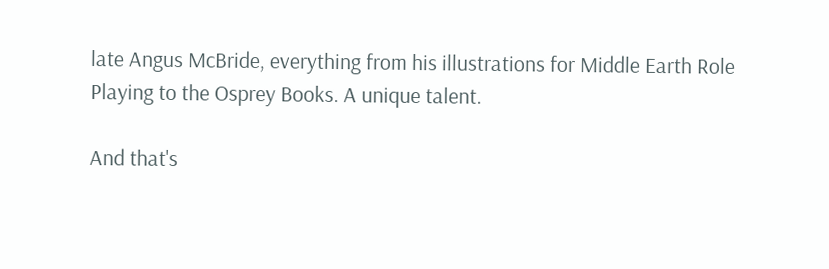late Angus McBride, everything from his illustrations for Middle Earth Role Playing to the Osprey Books. A unique talent.

And that's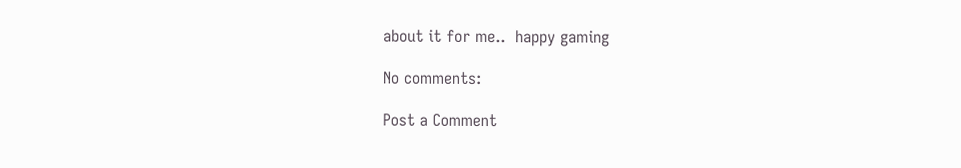about it for me..  happy gaming

No comments:

Post a Comment